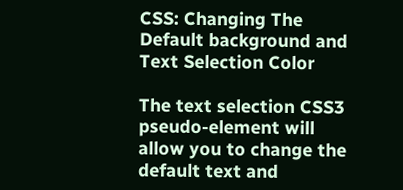CSS: Changing The Default background and Text Selection Color

The text selection CSS3 pseudo-element will allow you to change the default text and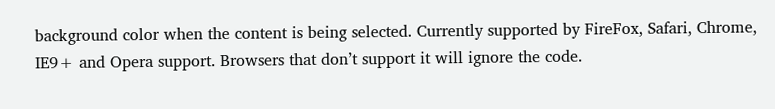background color when the content is being selected. Currently supported by FireFox, Safari, Chrome, IE9+ and Opera support. Browsers that don’t support it will ignore the code.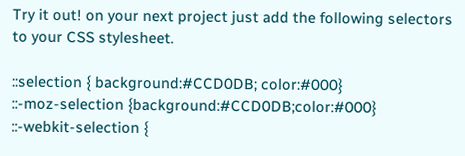Try it out! on your next project just add the following selectors to your CSS stylesheet.

::selection { background:#CCD0DB; color:#000}
::-moz-selection {background:#CCD0DB;color:#000}
::-webkit-selection {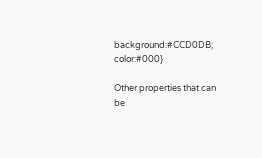background:#CCD0DB; color:#000}

Other properties that can be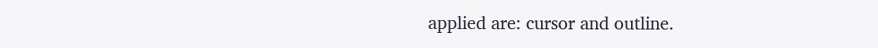applied are: cursor and outline.